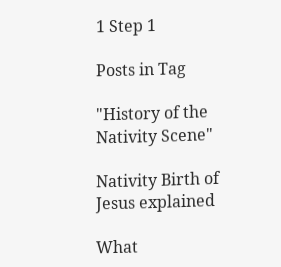1 Step 1

Posts in Tag

"History of the Nativity Scene"

Nativity Birth of Jesus explained

What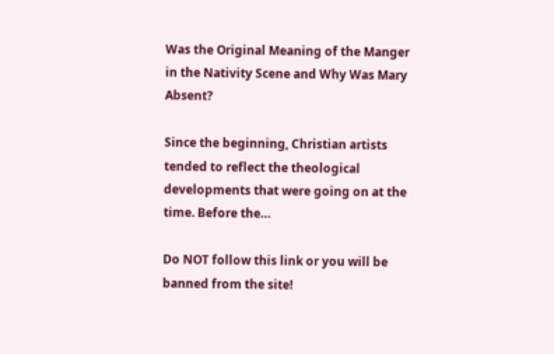Was the Original Meaning of the Manger in the Nativity Scene and Why Was Mary Absent?

Since the beginning, Christian artists tended to reflect the theological developments that were going on at the time. Before the…

Do NOT follow this link or you will be banned from the site!